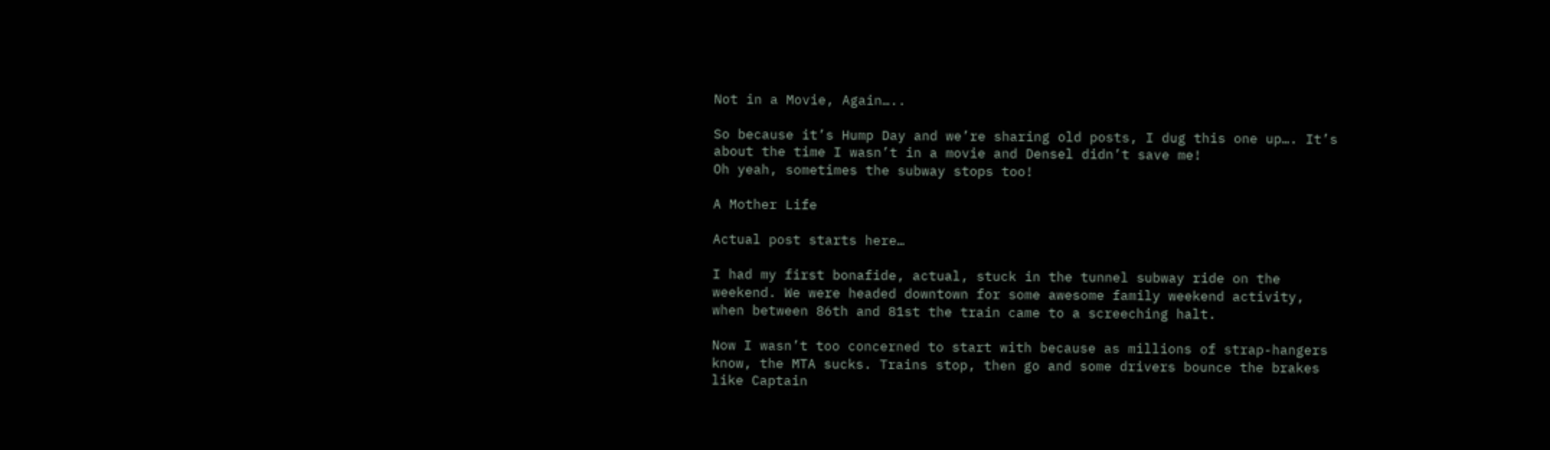Not in a Movie, Again…..

So because it’s Hump Day and we’re sharing old posts, I dug this one up…. It’s about the time I wasn’t in a movie and Densel didn’t save me!
Oh yeah, sometimes the subway stops too!

A Mother Life

Actual post starts here…

I had my first bonafide, actual, stuck in the tunnel subway ride on the weekend. We were headed downtown for some awesome family weekend activity, when between 86th and 81st the train came to a screeching halt.

Now I wasn’t too concerned to start with because as millions of strap-hangers know, the MTA sucks. Trains stop, then go and some drivers bounce the brakes like Captain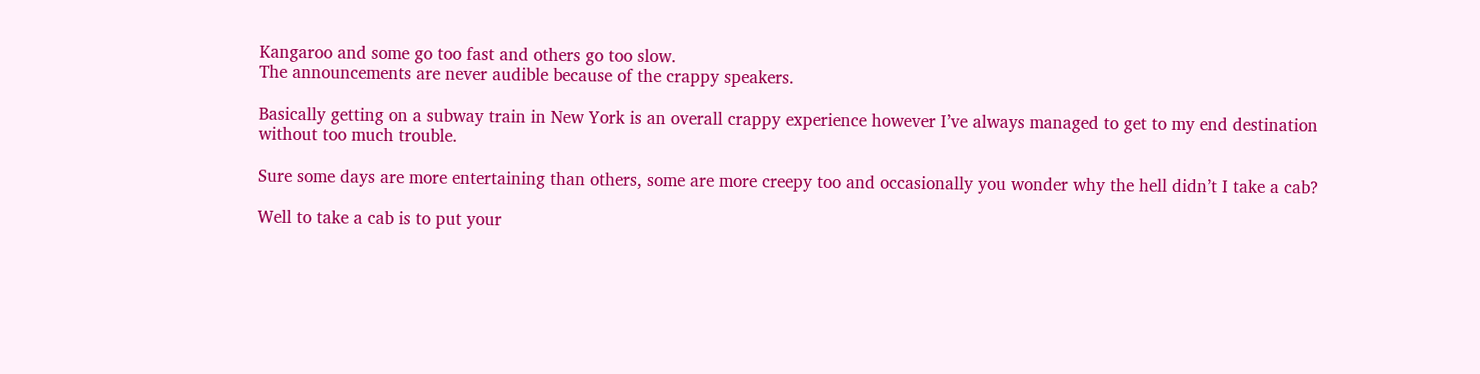Kangaroo and some go too fast and others go too slow.
The announcements are never audible because of the crappy speakers.

Basically getting on a subway train in New York is an overall crappy experience however I’ve always managed to get to my end destination without too much trouble.

Sure some days are more entertaining than others, some are more creepy too and occasionally you wonder why the hell didn’t I take a cab?

Well to take a cab is to put your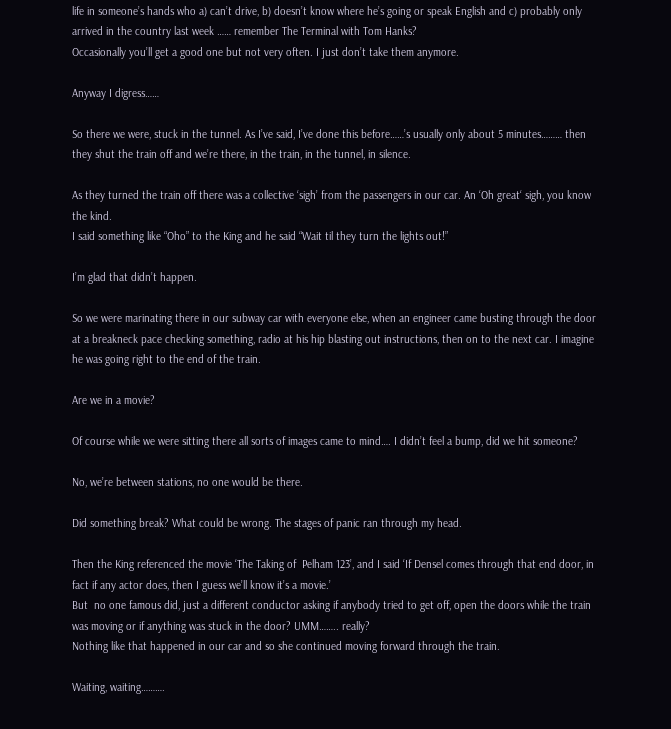life in someone’s hands who a) can’t drive, b) doesn’t know where he’s going or speak English and c) probably only arrived in the country last week …… remember The Terminal with Tom Hanks?
Occasionally you’ll get a good one but not very often. I just don’t take them anymore.

Anyway I digress……

So there we were, stuck in the tunnel. As I’ve said, I’ve done this before……’s usually only about 5 minutes……… then they shut the train off and we’re there, in the train, in the tunnel, in silence.

As they turned the train off there was a collective ‘sigh’ from the passengers in our car. An ‘Oh great‘ sigh, you know the kind.
I said something like “Oho” to the King and he said “Wait til they turn the lights out!”

I’m glad that didn’t happen.

So we were marinating there in our subway car with everyone else, when an engineer came busting through the door at a breakneck pace checking something, radio at his hip blasting out instructions, then on to the next car. I imagine he was going right to the end of the train.

Are we in a movie?

Of course while we were sitting there all sorts of images came to mind…. I didn’t feel a bump, did we hit someone?

No, we’re between stations, no one would be there.

Did something break? What could be wrong. The stages of panic ran through my head.

Then the King referenced the movie ‘The Taking of  Pelham 123’, and I said ‘If Densel comes through that end door, in fact if any actor does, then I guess we’ll know it’s a movie.’
But  no one famous did, just a different conductor asking if anybody tried to get off, open the doors while the train was moving or if anything was stuck in the door? UMM…….. really?
Nothing like that happened in our car and so she continued moving forward through the train.

Waiting, waiting……….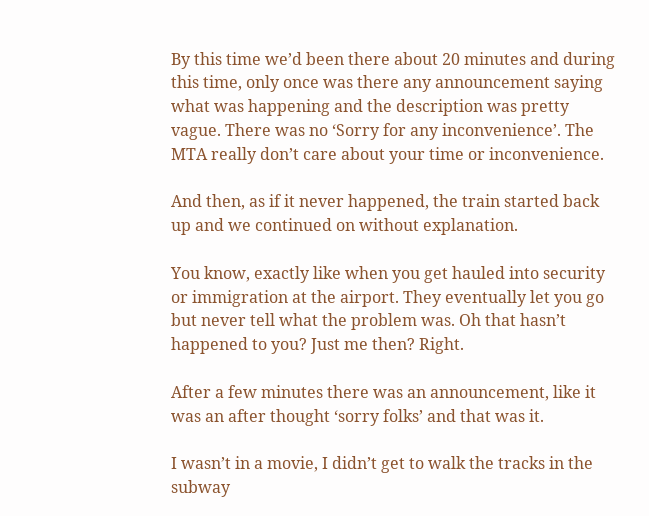By this time we’d been there about 20 minutes and during this time, only once was there any announcement saying what was happening and the description was pretty vague. There was no ‘Sorry for any inconvenience’. The MTA really don’t care about your time or inconvenience.

And then, as if it never happened, the train started back up and we continued on without explanation.

You know, exactly like when you get hauled into security or immigration at the airport. They eventually let you go but never tell what the problem was. Oh that hasn’t happened to you? Just me then? Right.

After a few minutes there was an announcement, like it was an after thought ‘sorry folks’ and that was it.

I wasn’t in a movie, I didn’t get to walk the tracks in the subway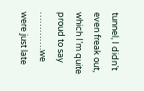tunnel, I didn’t even freak out, which I’m quite proud to say ………….we were just late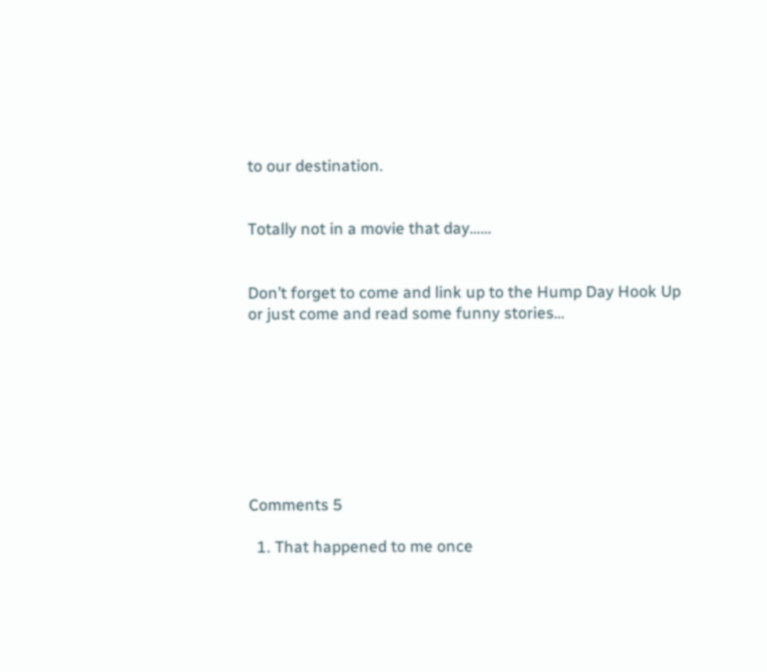to our destination.


Totally not in a movie that day……


Don’t forget to come and link up to the Hump Day Hook Up or just come and read some funny stories…








Comments 5

  1. That happened to me once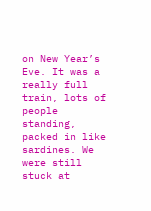on New Year’s Eve. It was a really full train, lots of people standing, packed in like sardines. We were still stuck at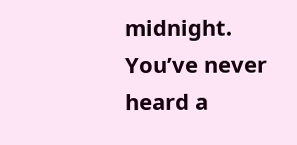midnight. You’ve never heard a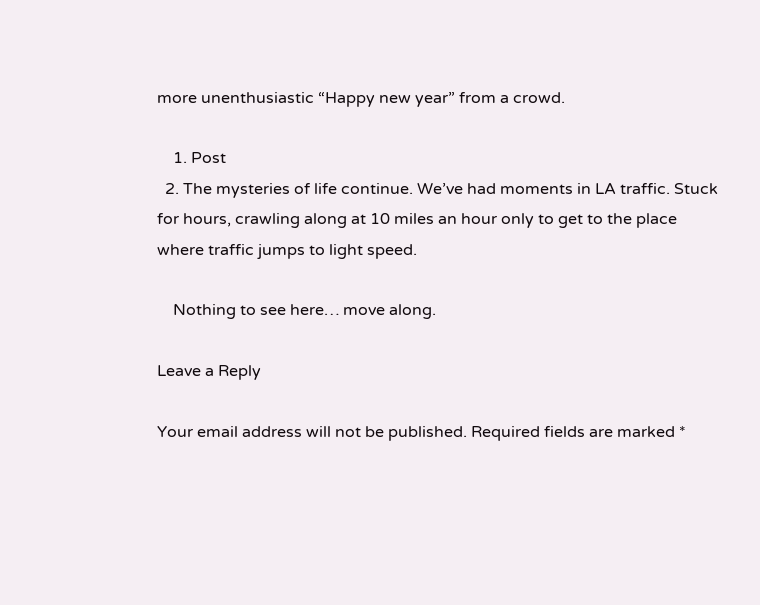more unenthusiastic “Happy new year” from a crowd.

    1. Post
  2. The mysteries of life continue. We’ve had moments in LA traffic. Stuck for hours, crawling along at 10 miles an hour only to get to the place where traffic jumps to light speed.

    Nothing to see here… move along.

Leave a Reply

Your email address will not be published. Required fields are marked *